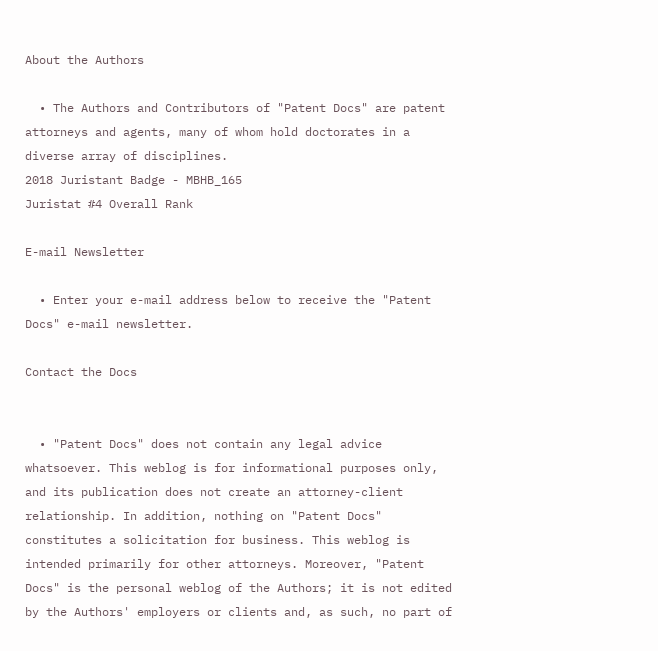About the Authors

  • The Authors and Contributors of "Patent Docs" are patent attorneys and agents, many of whom hold doctorates in a diverse array of disciplines.
2018 Juristant Badge - MBHB_165
Juristat #4 Overall Rank

E-mail Newsletter

  • Enter your e-mail address below to receive the "Patent Docs" e-mail newsletter.

Contact the Docs


  • "Patent Docs" does not contain any legal advice whatsoever. This weblog is for informational purposes only, and its publication does not create an attorney-client relationship. In addition, nothing on "Patent Docs" constitutes a solicitation for business. This weblog is intended primarily for other attorneys. Moreover, "Patent Docs" is the personal weblog of the Authors; it is not edited by the Authors' employers or clients and, as such, no part of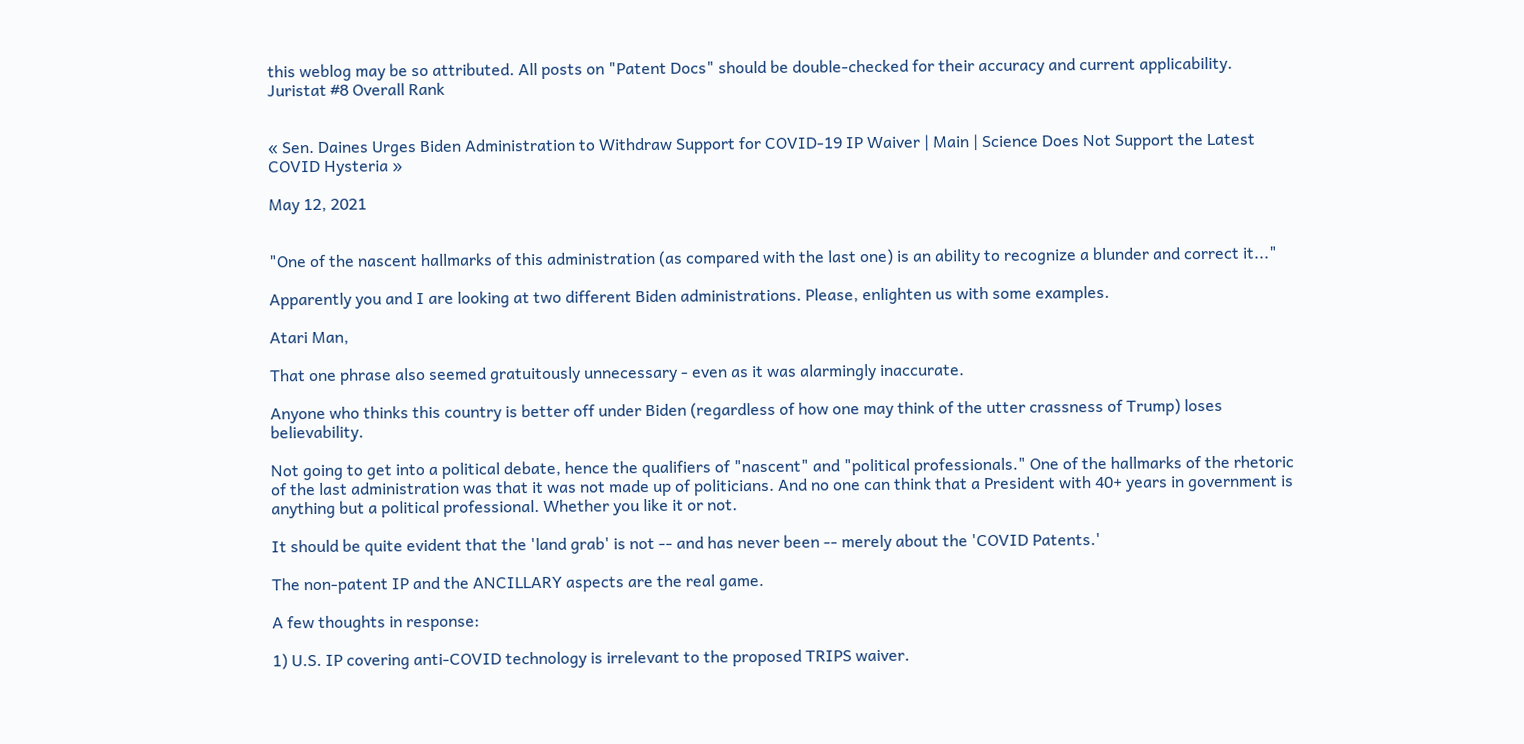this weblog may be so attributed. All posts on "Patent Docs" should be double-checked for their accuracy and current applicability.
Juristat #8 Overall Rank


« Sen. Daines Urges Biden Administration to Withdraw Support for COVID-19 IP Waiver | Main | Science Does Not Support the Latest COVID Hysteria »

May 12, 2021


"One of the nascent hallmarks of this administration (as compared with the last one) is an ability to recognize a blunder and correct it..."

Apparently you and I are looking at two different Biden administrations. Please, enlighten us with some examples.

Atari Man,

That one phrase also seemed gratuitously unnecessary - even as it was alarmingly inaccurate.

Anyone who thinks this country is better off under Biden (regardless of how one may think of the utter crassness of Trump) loses believability.

Not going to get into a political debate, hence the qualifiers of "nascent" and "political professionals." One of the hallmarks of the rhetoric of the last administration was that it was not made up of politicians. And no one can think that a President with 40+ years in government is anything but a political professional. Whether you like it or not.

It should be quite evident that the 'land grab' is not -- and has never been -- merely about the 'COVID Patents.'

The non-patent IP and the ANCILLARY aspects are the real game.

A few thoughts in response:

1) U.S. IP covering anti-COVID technology is irrelevant to the proposed TRIPS waiver.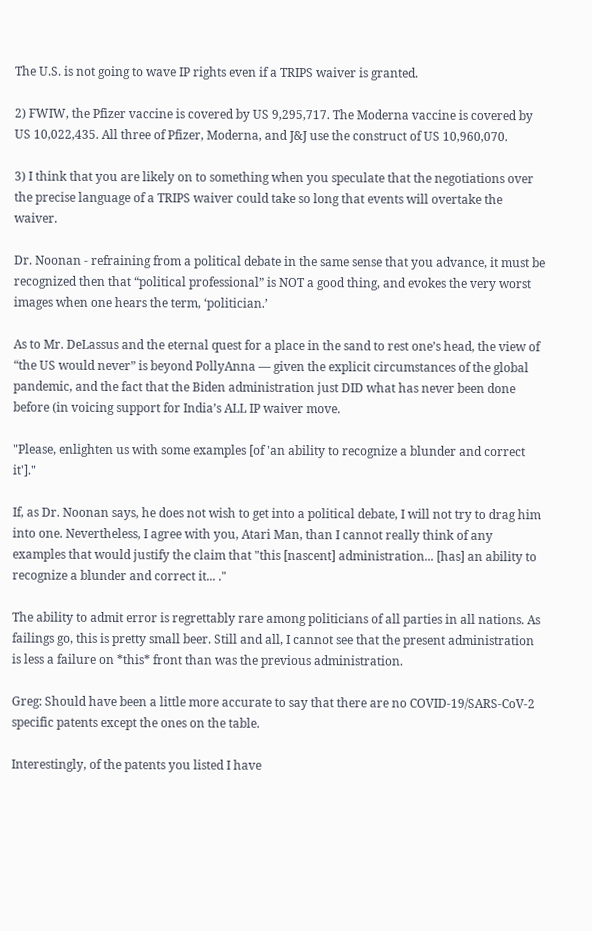The U.S. is not going to wave IP rights even if a TRIPS waiver is granted.

2) FWIW, the Pfizer vaccine is covered by US 9,295,717. The Moderna vaccine is covered by US 10,022,435. All three of Pfizer, Moderna, and J&J use the construct of US 10,960,070.

3) I think that you are likely on to something when you speculate that the negotiations over the precise language of a TRIPS waiver could take so long that events will overtake the waiver.

Dr. Noonan - refraining from a political debate in the same sense that you advance, it must be recognized then that “political professional” is NOT a good thing, and evokes the very worst images when one hears the term, ‘politician.’

As to Mr. DeLassus and the eternal quest for a place in the sand to rest one’s head, the view of “the US would never” is beyond PollyAnna — given the explicit circumstances of the global pandemic, and the fact that the Biden administration just DID what has never been done before (in voicing support for India’s ALL IP waiver move.

"Please, enlighten us with some examples [of 'an ability to recognize a blunder and correct it']."

If, as Dr. Noonan says, he does not wish to get into a political debate, I will not try to drag him into one. Nevertheless, I agree with you, Atari Man, than I cannot really think of any examples that would justify the claim that "this [nascent] administration... [has] an ability to recognize a blunder and correct it... ."

The ability to admit error is regrettably rare among politicians of all parties in all nations. As failings go, this is pretty small beer. Still and all, I cannot see that the present administration is less a failure on *this* front than was the previous administration.

Greg: Should have been a little more accurate to say that there are no COVID-19/SARS-CoV-2 specific patents except the ones on the table.

Interestingly, of the patents you listed I have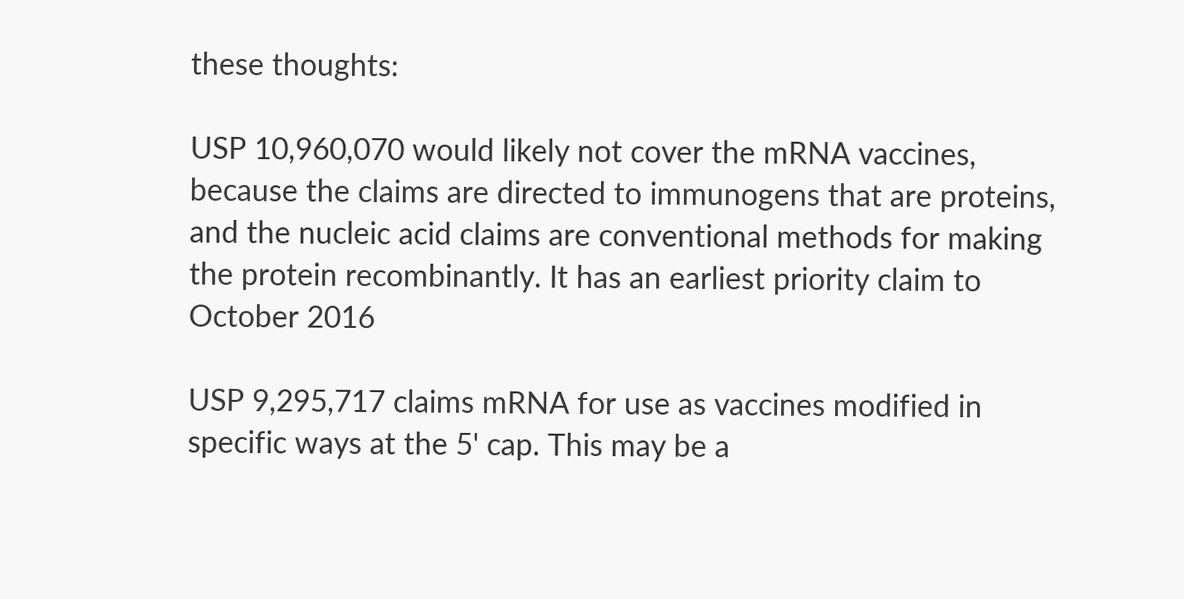these thoughts:

USP 10,960,070 would likely not cover the mRNA vaccines, because the claims are directed to immunogens that are proteins, and the nucleic acid claims are conventional methods for making the protein recombinantly. It has an earliest priority claim to October 2016

USP 9,295,717 claims mRNA for use as vaccines modified in specific ways at the 5' cap. This may be a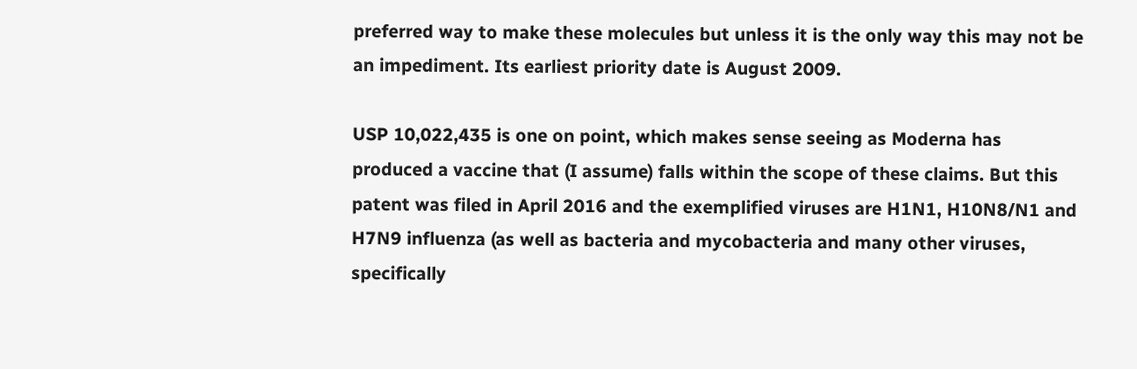preferred way to make these molecules but unless it is the only way this may not be an impediment. Its earliest priority date is August 2009.

USP 10,022,435 is one on point, which makes sense seeing as Moderna has produced a vaccine that (I assume) falls within the scope of these claims. But this patent was filed in April 2016 and the exemplified viruses are H1N1, H10N8/N1 and H7N9 influenza (as well as bacteria and mycobacteria and many other viruses, specifically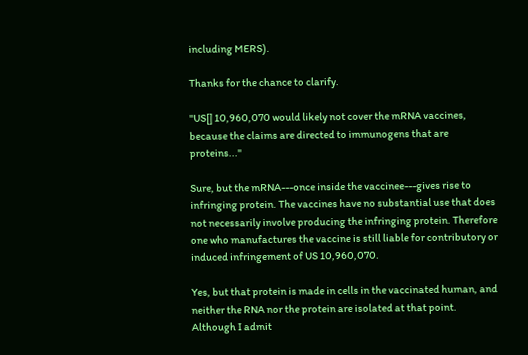including MERS).

Thanks for the chance to clarify.

"US[] 10,960,070 would likely not cover the mRNA vaccines, because the claims are directed to immunogens that are proteins..."

Sure, but the mRNA---once inside the vaccinee---gives rise to infringing protein. The vaccines have no substantial use that does not necessarily involve producing the infringing protein. Therefore one who manufactures the vaccine is still liable for contributory or induced infringement of US 10,960,070.

Yes, but that protein is made in cells in the vaccinated human, and neither the RNA nor the protein are isolated at that point. Although I admit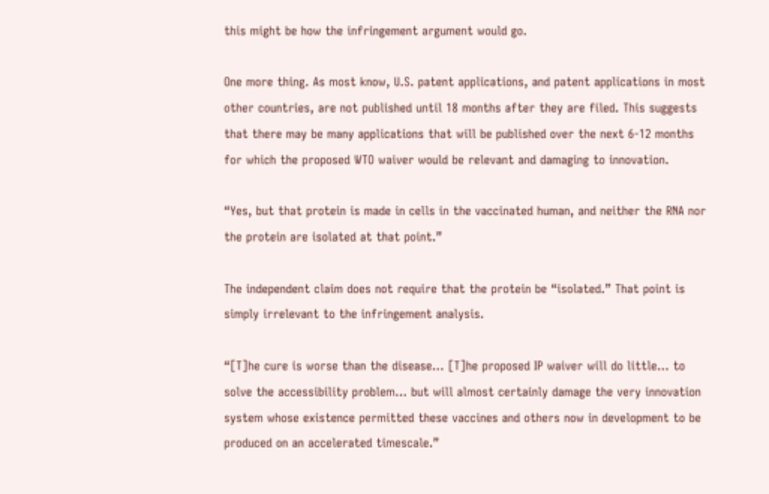this might be how the infringement argument would go.

One more thing. As most know, U.S. patent applications, and patent applications in most other countries, are not published until 18 months after they are filed. This suggests that there may be many applications that will be published over the next 6-12 months for which the proposed WTO waiver would be relevant and damaging to innovation.

“Yes, but that protein is made in cells in the vaccinated human, and neither the RNA nor the protein are isolated at that point.”

The independent claim does not require that the protein be “isolated.” That point is simply irrelevant to the infringement analysis.

“[T]he cure is worse than the disease… [T]he proposed IP waiver will do little… to solve the accessibility problem… but will almost certainly damage the very innovation system whose existence permitted these vaccines and others now in development to be produced on an accelerated timescale.”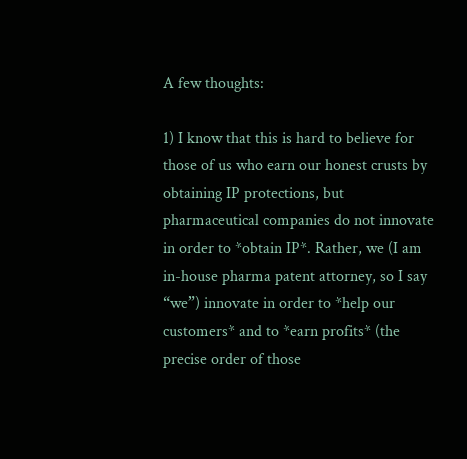A few thoughts:

1) I know that this is hard to believe for those of us who earn our honest crusts by obtaining IP protections, but pharmaceutical companies do not innovate in order to *obtain IP*. Rather, we (I am in-house pharma patent attorney, so I say “we”) innovate in order to *help our customers* and to *earn profits* (the precise order of those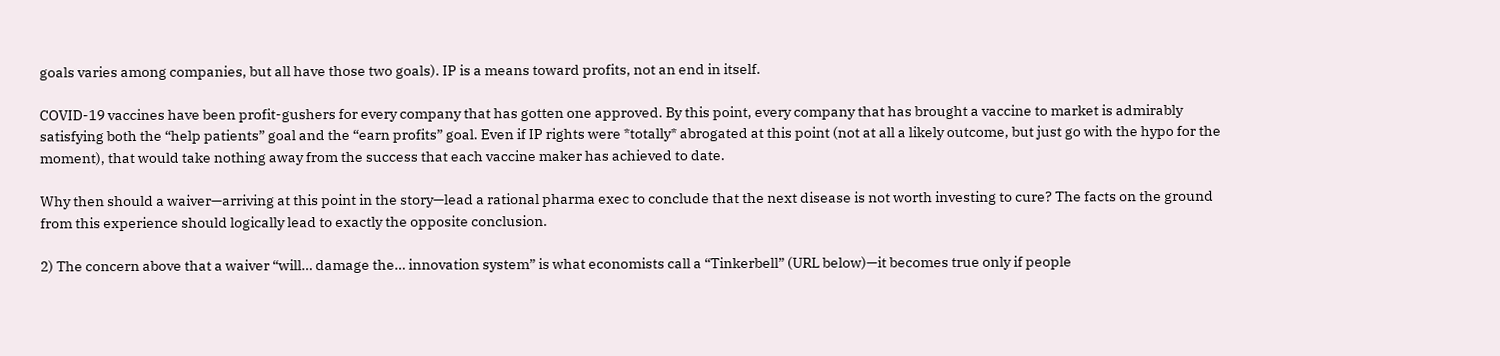goals varies among companies, but all have those two goals). IP is a means toward profits, not an end in itself.

COVID-19 vaccines have been profit-gushers for every company that has gotten one approved. By this point, every company that has brought a vaccine to market is admirably satisfying both the “help patients” goal and the “earn profits” goal. Even if IP rights were *totally* abrogated at this point (not at all a likely outcome, but just go with the hypo for the moment), that would take nothing away from the success that each vaccine maker has achieved to date.

Why then should a waiver—arriving at this point in the story—lead a rational pharma exec to conclude that the next disease is not worth investing to cure? The facts on the ground from this experience should logically lead to exactly the opposite conclusion.

2) The concern above that a waiver “will… damage the… innovation system” is what economists call a “Tinkerbell” (URL below)—it becomes true only if people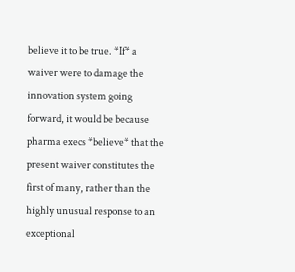believe it to be true. *If* a waiver were to damage the innovation system going forward, it would be because pharma execs *believe* that the present waiver constitutes the first of many, rather than the highly unusual response to an exceptional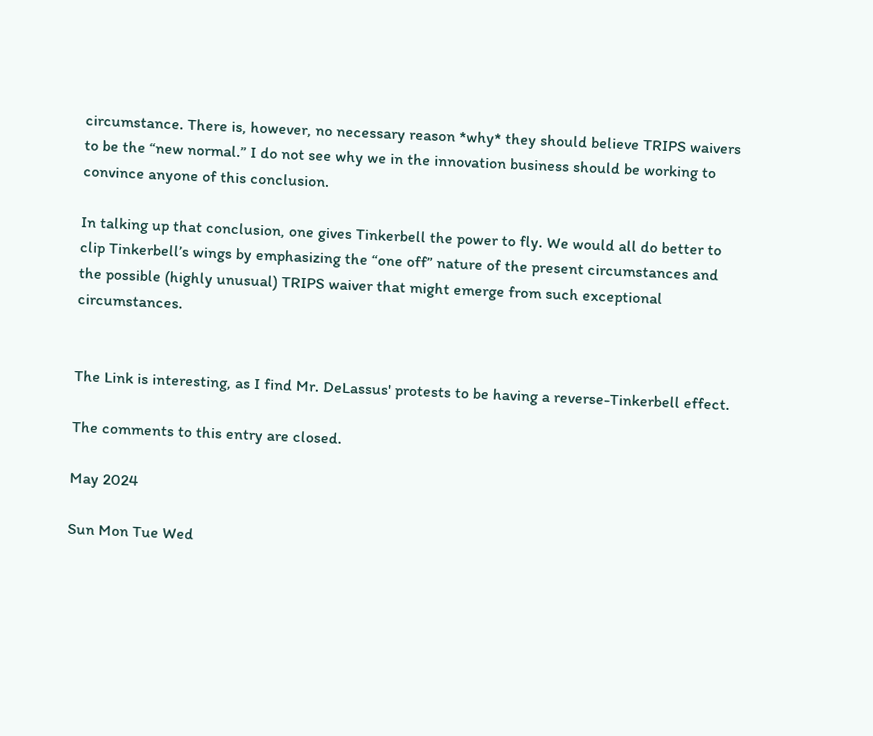circumstance. There is, however, no necessary reason *why* they should believe TRIPS waivers to be the “new normal.” I do not see why we in the innovation business should be working to convince anyone of this conclusion.

In talking up that conclusion, one gives Tinkerbell the power to fly. We would all do better to clip Tinkerbell’s wings by emphasizing the “one off” nature of the present circumstances and the possible (highly unusual) TRIPS waiver that might emerge from such exceptional circumstances.


The Link is interesting, as I find Mr. DeLassus' protests to be having a reverse-Tinkerbell effect.

The comments to this entry are closed.

May 2024

Sun Mon Tue Wed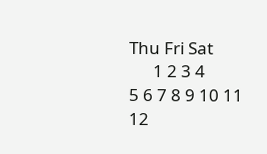Thu Fri Sat
      1 2 3 4
5 6 7 8 9 10 11
12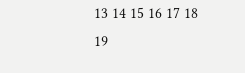13 14 15 16 17 18
19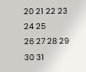20 21 22 23 24 25
26 27 28 29 30 31